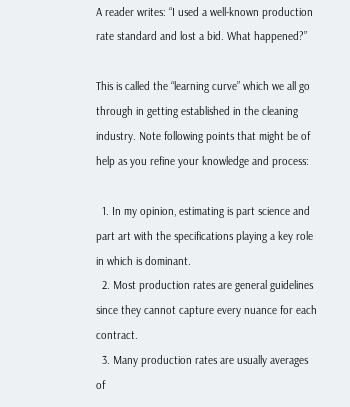A reader writes: “I used a well-known production rate standard and lost a bid. What happened?”

This is called the “learning curve” which we all go through in getting established in the cleaning industry. Note following points that might be of help as you refine your knowledge and process:

  1. In my opinion, estimating is part science and part art with the specifications playing a key role in which is dominant.
  2. Most production rates are general guidelines since they cannot capture every nuance for each contract.
  3. Many production rates are usually averages of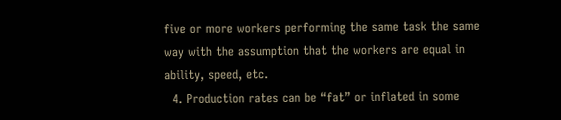five or more workers performing the same task the same way with the assumption that the workers are equal in ability, speed, etc.
  4. Production rates can be “fat” or inflated in some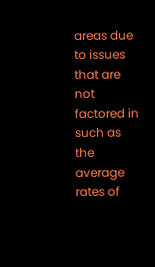areas due to issues that are not factored in such as the average rates of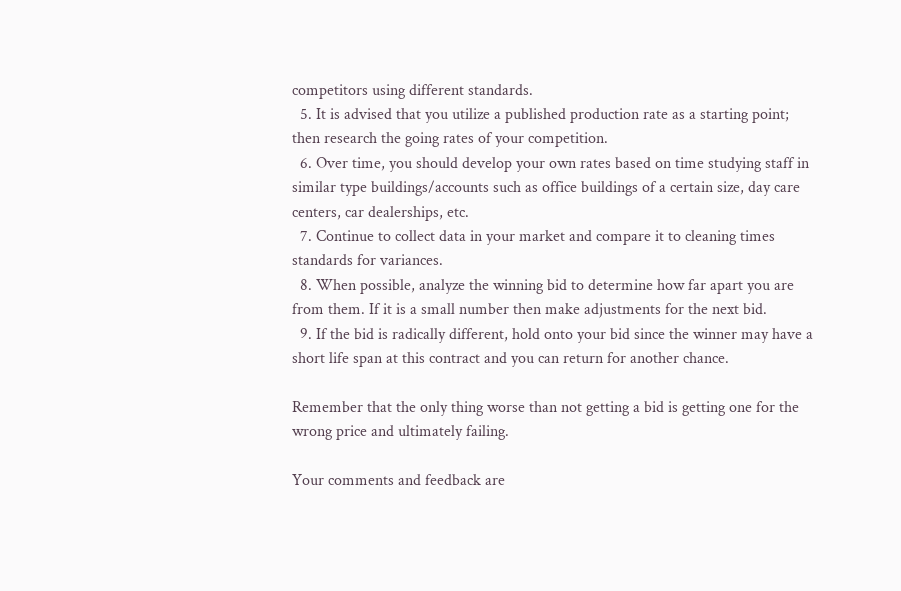competitors using different standards.
  5. It is advised that you utilize a published production rate as a starting point; then research the going rates of your competition.
  6. Over time, you should develop your own rates based on time studying staff in similar type buildings/accounts such as office buildings of a certain size, day care centers, car dealerships, etc.
  7. Continue to collect data in your market and compare it to cleaning times standards for variances.
  8. When possible, analyze the winning bid to determine how far apart you are from them. If it is a small number then make adjustments for the next bid.
  9. If the bid is radically different, hold onto your bid since the winner may have a short life span at this contract and you can return for another chance.

Remember that the only thing worse than not getting a bid is getting one for the wrong price and ultimately failing.

Your comments and feedback are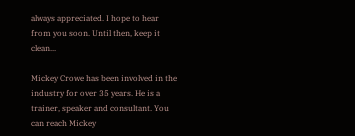always appreciated. I hope to hear from you soon. Until then, keep it clean...

Mickey Crowe has been involved in the industry for over 35 years. He is a trainer, speaker and consultant. You can reach Mickey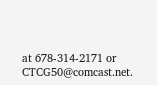at 678-314-2171 or CTCG50@comcast.net.